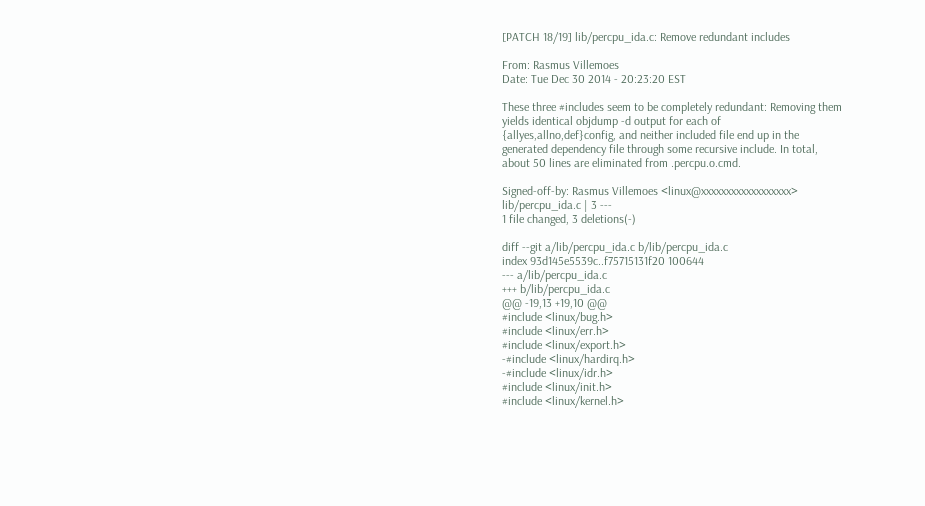[PATCH 18/19] lib/percpu_ida.c: Remove redundant includes

From: Rasmus Villemoes
Date: Tue Dec 30 2014 - 20:23:20 EST

These three #includes seem to be completely redundant: Removing them
yields identical objdump -d output for each of
{allyes,allno,def}config, and neither included file end up in the
generated dependency file through some recursive include. In total,
about 50 lines are eliminated from .percpu.o.cmd.

Signed-off-by: Rasmus Villemoes <linux@xxxxxxxxxxxxxxxxxx>
lib/percpu_ida.c | 3 ---
1 file changed, 3 deletions(-)

diff --git a/lib/percpu_ida.c b/lib/percpu_ida.c
index 93d145e5539c..f75715131f20 100644
--- a/lib/percpu_ida.c
+++ b/lib/percpu_ida.c
@@ -19,13 +19,10 @@
#include <linux/bug.h>
#include <linux/err.h>
#include <linux/export.h>
-#include <linux/hardirq.h>
-#include <linux/idr.h>
#include <linux/init.h>
#include <linux/kernel.h>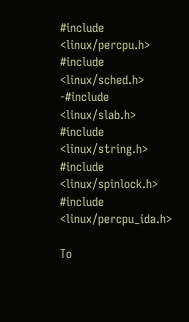#include <linux/percpu.h>
#include <linux/sched.h>
-#include <linux/slab.h>
#include <linux/string.h>
#include <linux/spinlock.h>
#include <linux/percpu_ida.h>

To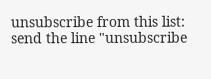unsubscribe from this list: send the line "unsubscribe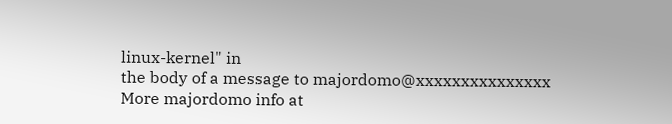linux-kernel" in
the body of a message to majordomo@xxxxxxxxxxxxxxx
More majordomo info at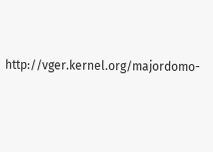http://vger.kernel.org/majordomo-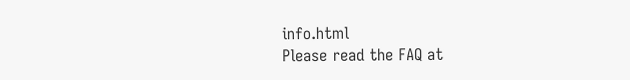info.html
Please read the FAQ at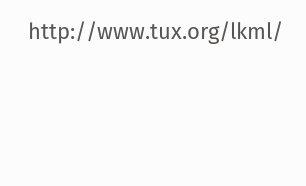http://www.tux.org/lkml/